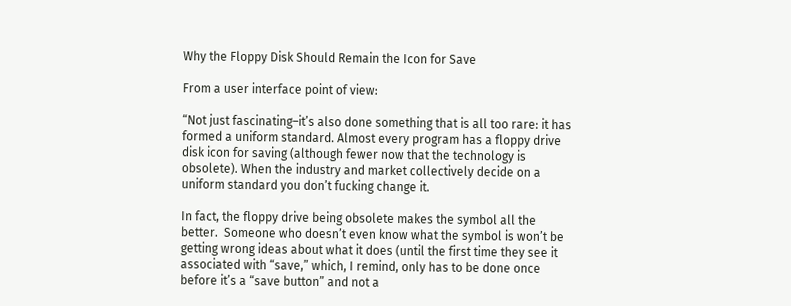Why the Floppy Disk Should Remain the Icon for Save

From a user interface point of view:

“Not just fascinating–it’s also done something that is all too rare: it has formed a uniform standard. Almost every program has a floppy drive disk icon for saving (although fewer now that the technology is obsolete). When the industry and market collectively decide on a uniform standard you don’t fucking change it.

In fact, the floppy drive being obsolete makes the symbol all the better.  Someone who doesn’t even know what the symbol is won’t be getting wrong ideas about what it does (until the first time they see it associated with “save,” which, I remind, only has to be done once before it’s a “save button” and not a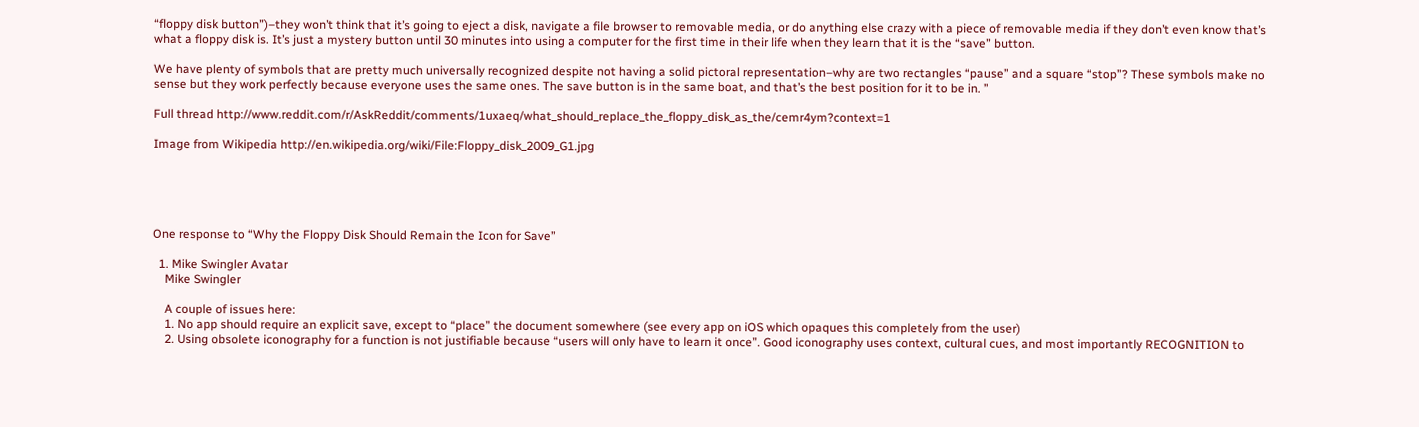“floppy disk button”)–they won’t think that it’s going to eject a disk, navigate a file browser to removable media, or do anything else crazy with a piece of removable media if they don’t even know that’s what a floppy disk is. It’s just a mystery button until 30 minutes into using a computer for the first time in their life when they learn that it is the “save” button.

We have plenty of symbols that are pretty much universally recognized despite not having a solid pictoral representation–why are two rectangles “pause” and a square “stop”? These symbols make no sense but they work perfectly because everyone uses the same ones. The save button is in the same boat, and that’s the best position for it to be in. ”

Full thread http://www.reddit.com/r/AskReddit/comments/1uxaeq/what_should_replace_the_floppy_disk_as_the/cemr4ym?context=1

Image from Wikipedia http://en.wikipedia.org/wiki/File:Floppy_disk_2009_G1.jpg





One response to “Why the Floppy Disk Should Remain the Icon for Save”

  1. Mike Swingler Avatar
    Mike Swingler

    A couple of issues here:
    1. No app should require an explicit save, except to “place” the document somewhere (see every app on iOS which opaques this completely from the user)
    2. Using obsolete iconography for a function is not justifiable because “users will only have to learn it once”. Good iconography uses context, cultural cues, and most importantly RECOGNITION to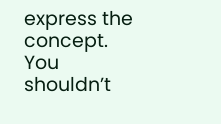express the concept. You shouldn’t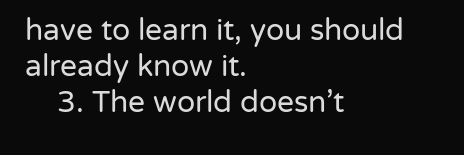have to learn it, you should already know it.
    3. The world doesn’t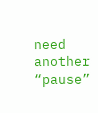need another “pause”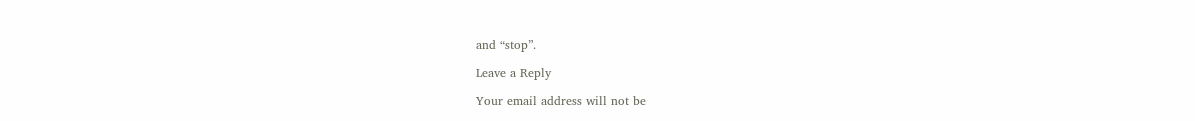and “stop”.

Leave a Reply

Your email address will not be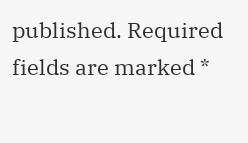published. Required fields are marked *